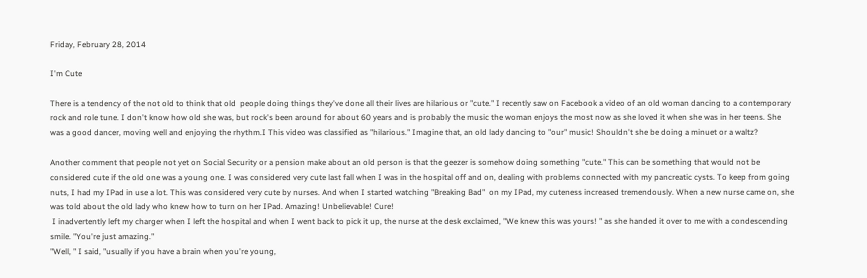Friday, February 28, 2014

I'm Cute

There is a tendency of the not old to think that old  people doing things they've done all their lives are hilarious or "cute." I recently saw on Facebook a video of an old woman dancing to a contemporary rock and role tune. I don't know how old she was, but rock's been around for about 60 years and is probably the music the woman enjoys the most now as she loved it when she was in her teens. She was a good dancer, moving well and enjoying the rhythm.I This video was classified as "hilarious." Imagine that, an old lady dancing to "our" music! Shouldn't she be doing a minuet or a waltz?

Another comment that people not yet on Social Security or a pension make about an old person is that the geezer is somehow doing something "cute." This can be something that would not be considered cute if the old one was a young one. I was considered very cute last fall when I was in the hospital off and on, dealing with problems connected with my pancreatic cysts. To keep from going nuts, I had my IPad in use a lot. This was considered very cute by nurses. And when I started watching "Breaking Bad"  on my IPad, my cuteness increased tremendously. When a new nurse came on, she was told about the old lady who knew how to turn on her IPad. Amazing! Unbelievable! Cure!
 I inadvertently left my charger when I left the hospital and when I went back to pick it up, the nurse at the desk exclaimed, "We knew this was yours! " as she handed it over to me with a condescending smile. "You're just amazing."
"Well, " I said, "usually if you have a brain when you're young,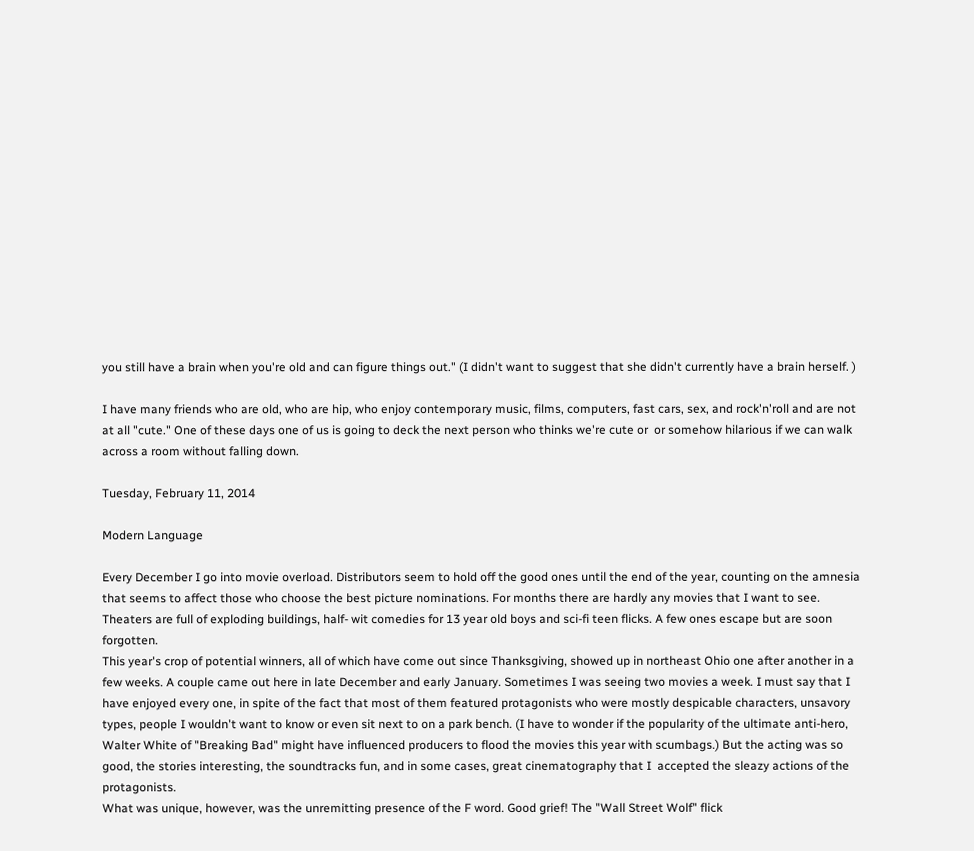you still have a brain when you're old and can figure things out." (I didn't want to suggest that she didn't currently have a brain herself. )

I have many friends who are old, who are hip, who enjoy contemporary music, films, computers, fast cars, sex, and rock'n'roll and are not at all "cute." One of these days one of us is going to deck the next person who thinks we're cute or  or somehow hilarious if we can walk across a room without falling down.

Tuesday, February 11, 2014

Modern Language

Every December I go into movie overload. Distributors seem to hold off the good ones until the end of the year, counting on the amnesia that seems to affect those who choose the best picture nominations. For months there are hardly any movies that I want to see. Theaters are full of exploding buildings, half- wit comedies for 13 year old boys and sci-fi teen flicks. A few ones escape but are soon forgotten.
This year's crop of potential winners, all of which have come out since Thanksgiving, showed up in northeast Ohio one after another in a few weeks. A couple came out here in late December and early January. Sometimes I was seeing two movies a week. I must say that I have enjoyed every one, in spite of the fact that most of them featured protagonists who were mostly despicable characters, unsavory types, people I wouldn't want to know or even sit next to on a park bench. (I have to wonder if the popularity of the ultimate anti-hero, Walter White of "Breaking Bad" might have influenced producers to flood the movies this year with scumbags.) But the acting was so good, the stories interesting, the soundtracks fun, and in some cases, great cinematography that I  accepted the sleazy actions of the protagonists.
What was unique, however, was the unremitting presence of the F word. Good grief! The "Wall Street Wolf" flick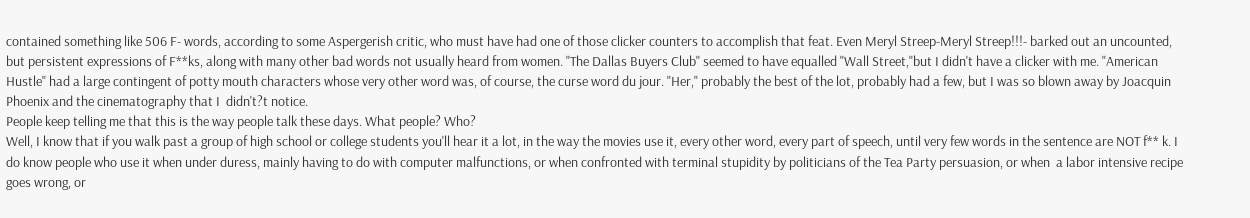contained something like 506 F- words, according to some Aspergerish critic, who must have had one of those clicker counters to accomplish that feat. Even Meryl Streep-Meryl Streep!!!- barked out an uncounted, but persistent expressions of F**ks, along with many other bad words not usually heard from women. "The Dallas Buyers Club" seemed to have equalled "Wall Street,"but I didn't have a clicker with me. "American Hustle" had a large contingent of potty mouth characters whose very other word was, of course, the curse word du jour. "Her," probably the best of the lot, probably had a few, but I was so blown away by Joacquin Phoenix and the cinematography that I  didn't?t notice.
People keep telling me that this is the way people talk these days. What people? Who?
Well, I know that if you walk past a group of high school or college students you'll hear it a lot, in the way the movies use it, every other word, every part of speech, until very few words in the sentence are NOT f** k. I do know people who use it when under duress, mainly having to do with computer malfunctions, or when confronted with terminal stupidity by politicians of the Tea Party persuasion, or when  a labor intensive recipe goes wrong, or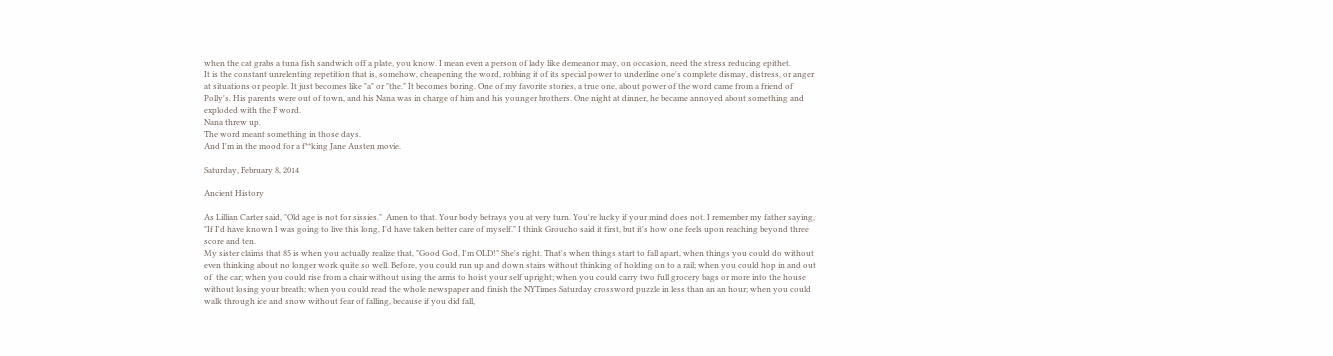when the cat grabs a tuna fish sandwich off a plate, you know. I mean even a person of lady like demeanor may, on occasion, need the stress reducing epithet.
It is the constant unrelenting repetition that is, somehow, cheapening the word, robbing it of its special power to underline one's complete dismay, distress, or anger at situations or people. It just becomes like "a" or "the." It becomes boring. One of my favorite stories, a true one, about power of the word came from a friend of Polly's. His parents were out of town, and his Nana was in charge of him and his younger brothers. One night at dinner, he became annoyed about something and exploded with the F word.
Nana threw up.
The word meant something in those days.
And I'm in the mood for a f**king Jane Austen movie.

Saturday, February 8, 2014

Ancient History

As Lillian Carter said, "Old age is not for sissies."  Amen to that. Your body betrays you at very turn. You're lucky if your mind does not. I remember my father saying, "If I'd have known I was going to live this long, I'd have taken better care of myself." I think Groucho said it first, but it's how one feels upon reaching beyond three score and ten.
My sister claims that 85 is when you actually realize that, "Good God, I'm OLD!" She's right. That's when things start to fall apart, when things you could do without even thinking about no longer work quite so well. Before, you could run up and down stairs without thinking of holding on to a rail; when you could hop in and out of  the car; when you could rise from a chair without using the arms to hoist your self upright; when you could carry two full grocery bags or more into the house without losing your breath; when you could read the whole newspaper and finish the NYTimes Saturday crossword puzzle in less than an an hour; when you could walk through ice and snow without fear of falling, because if you did fall,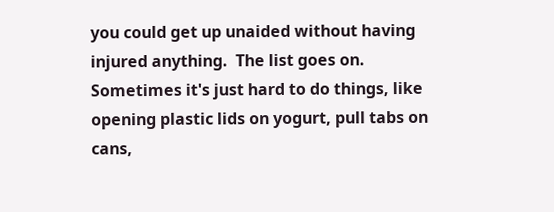you could get up unaided without having injured anything.  The list goes on.
Sometimes it's just hard to do things, like opening plastic lids on yogurt, pull tabs on cans,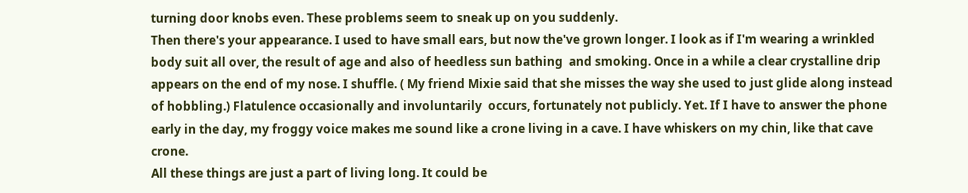turning door knobs even. These problems seem to sneak up on you suddenly.
Then there's your appearance. I used to have small ears, but now the've grown longer. I look as if I'm wearing a wrinkled body suit all over, the result of age and also of heedless sun bathing  and smoking. Once in a while a clear crystalline drip appears on the end of my nose. I shuffle. ( My friend Mixie said that she misses the way she used to just glide along instead of hobbling.) Flatulence occasionally and involuntarily  occurs, fortunately not publicly. Yet. If I have to answer the phone early in the day, my froggy voice makes me sound like a crone living in a cave. I have whiskers on my chin, like that cave crone.
All these things are just a part of living long. It could be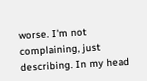worse. I'm not complaining, just describing. In my head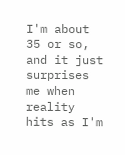I'm about 35 or so, and it just surprises me when reality hits as I'm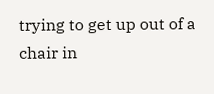trying to get up out of a chair in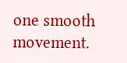one smooth movement.